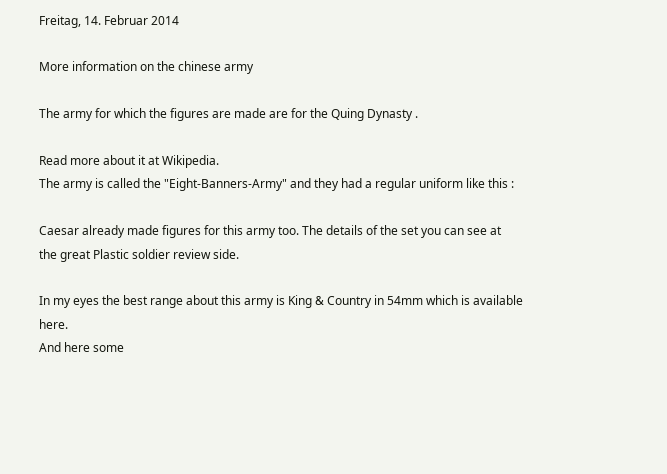Freitag, 14. Februar 2014

More information on the chinese army

The army for which the figures are made are for the Quing Dynasty .

Read more about it at Wikipedia.
The army is called the "Eight-Banners-Army" and they had a regular uniform like this :

Caesar already made figures for this army too. The details of the set you can see at
the great Plastic soldier review side.

In my eyes the best range about this army is King & Country in 54mm which is available here.
And here some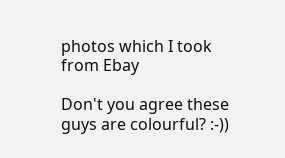photos which I took from Ebay

Don't you agree these guys are colourful? :-))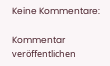Keine Kommentare:

Kommentar veröffentlichen